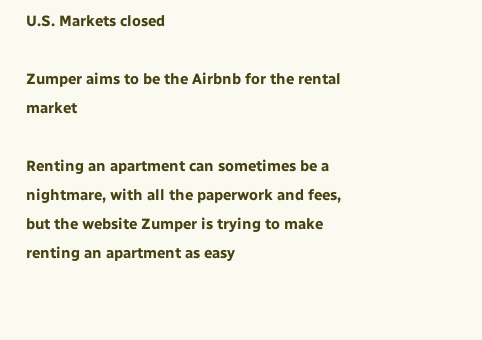U.S. Markets closed

Zumper aims to be the Airbnb for the rental market

Renting an apartment can sometimes be a nightmare, with all the paperwork and fees, but the website Zumper is trying to make renting an apartment as easy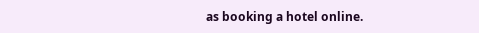as booking a hotel online.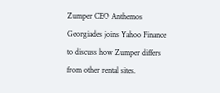Zumper CEO Anthemos Georgiades joins Yahoo Finance to discuss how Zumper differs from other rental sites.